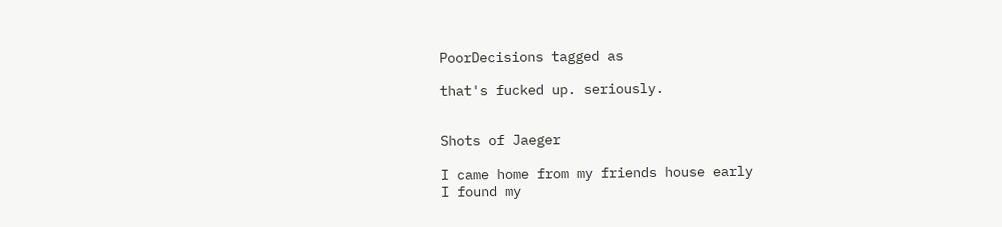PoorDecisions tagged as

that's fucked up. seriously.


Shots of Jaeger

I came home from my friends house early
I found my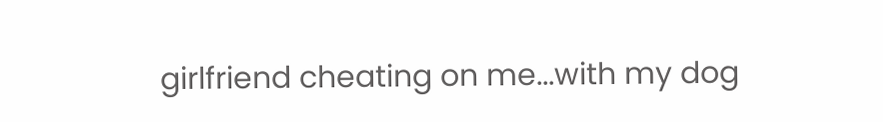girlfriend cheating on me...with my dog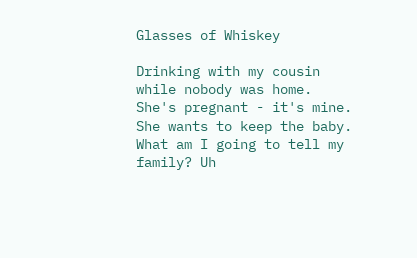Glasses of Whiskey

Drinking with my cousin while nobody was home.
She's pregnant - it's mine. She wants to keep the baby. What am I going to tell my family? Uh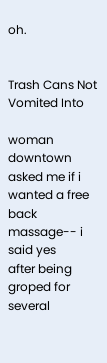oh.


Trash Cans Not Vomited Into

woman downtown asked me if i wanted a free back massage-- i said yes
after being groped for several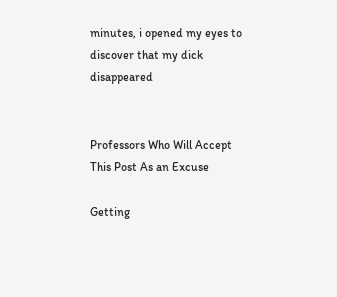minutes, i opened my eyes to discover that my dick disappeared


Professors Who Will Accept This Post As an Excuse

Getting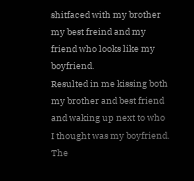shitfaced with my brother my best freind and my friend who looks like my boyfriend.
Resulted in me kissing both my brother and best friend and waking up next to who I thought was my boyfriend. The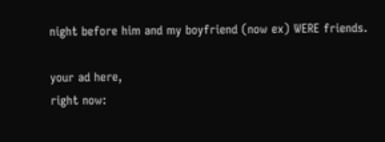night before him and my boyfriend (now ex) WERE friends.

your ad here,
right now: